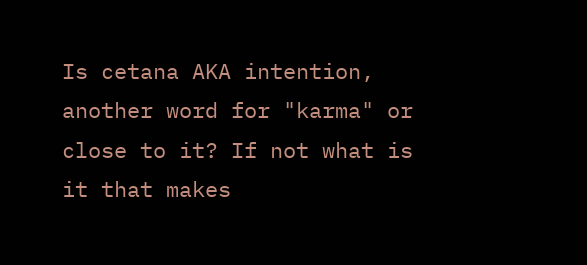Is cetana AKA intention, another word for "karma" or close to it? If not what is it that makes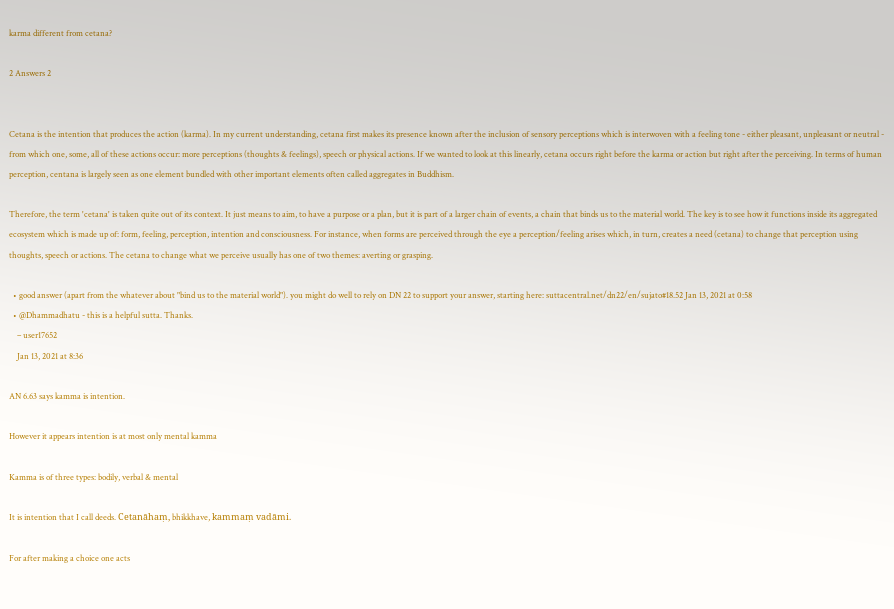karma different from cetana?

2 Answers 2


Cetana is the intention that produces the action (karma). In my current understanding, cetana first makes its presence known after the inclusion of sensory perceptions which is interwoven with a feeling tone - either pleasant, unpleasant or neutral - from which one, some, all of these actions occur: more perceptions (thoughts & feelings), speech or physical actions. If we wanted to look at this linearly, cetana occurs right before the karma or action but right after the perceiving. In terms of human perception, centana is largely seen as one element bundled with other important elements often called aggregates in Buddhism.

Therefore, the term 'cetana' is taken quite out of its context. It just means to aim, to have a purpose or a plan, but it is part of a larger chain of events, a chain that binds us to the material world. The key is to see how it functions inside its aggregated ecosystem which is made up of: form, feeling, perception, intention and consciousness. For instance, when forms are perceived through the eye a perception/feeling arises which, in turn, creates a need (cetana) to change that perception using thoughts, speech or actions. The cetana to change what we perceive usually has one of two themes: averting or grasping.

  • good answer (apart from the whatever about "bind us to the material world"). you might do well to rely on DN 22 to support your answer, starting here: suttacentral.net/dn22/en/sujato#18.52 Jan 13, 2021 at 0:58
  • @Dhammadhatu - this is a helpful sutta. Thanks.
    – user17652
    Jan 13, 2021 at 8:36

AN 6.63 says kamma is intention.

However it appears intention is at most only mental kamma

Kamma is of three types: bodily, verbal & mental

It is intention that I call deeds. Cetanāhaṃ, bhikkhave, kammaṃ vadāmi.

For after making a choice one acts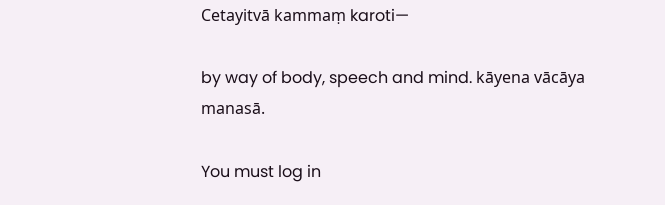Cetayitvā kammaṃ karoti—

by way of body, speech and mind. kāyena vācāya manasā.

You must log in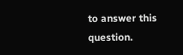to answer this question.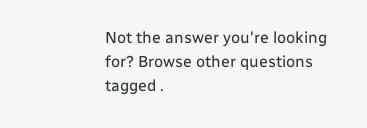Not the answer you're looking for? Browse other questions tagged .